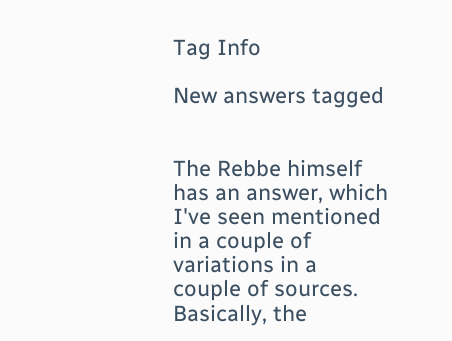Tag Info

New answers tagged


The Rebbe himself has an answer, which I've seen mentioned in a couple of variations in a couple of sources. Basically, the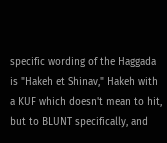specific wording of the Haggada is "Hakeh et Shinav," Hakeh with a KUF which doesn't mean to hit, but to BLUNT specifically, and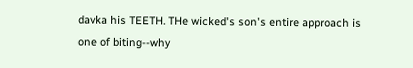davka his TEETH. THe wicked's son's entire approach is one of biting--why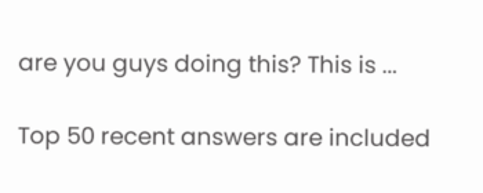are you guys doing this? This is ...

Top 50 recent answers are included